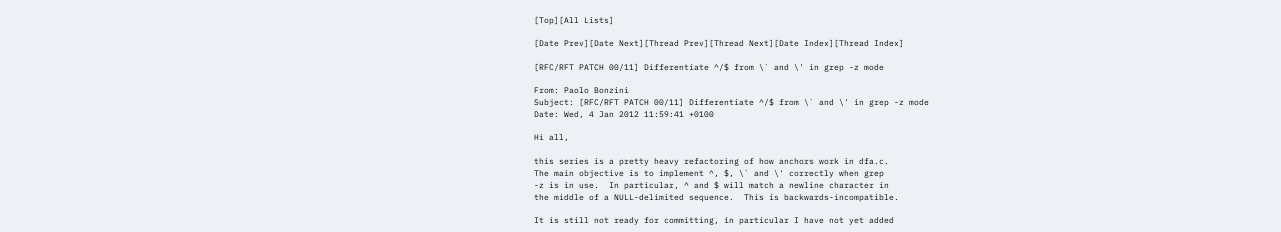[Top][All Lists]

[Date Prev][Date Next][Thread Prev][Thread Next][Date Index][Thread Index]

[RFC/RFT PATCH 00/11] Differentiate ^/$ from \` and \' in grep -z mode

From: Paolo Bonzini
Subject: [RFC/RFT PATCH 00/11] Differentiate ^/$ from \` and \' in grep -z mode
Date: Wed, 4 Jan 2012 11:59:41 +0100

Hi all,

this series is a pretty heavy refactoring of how anchors work in dfa.c.
The main objective is to implement ^, $, \` and \' correctly when grep
-z is in use.  In particular, ^ and $ will match a newline character in
the middle of a NULL-delimited sequence.  This is backwards-incompatible.

It is still not ready for committing, in particular I have not yet added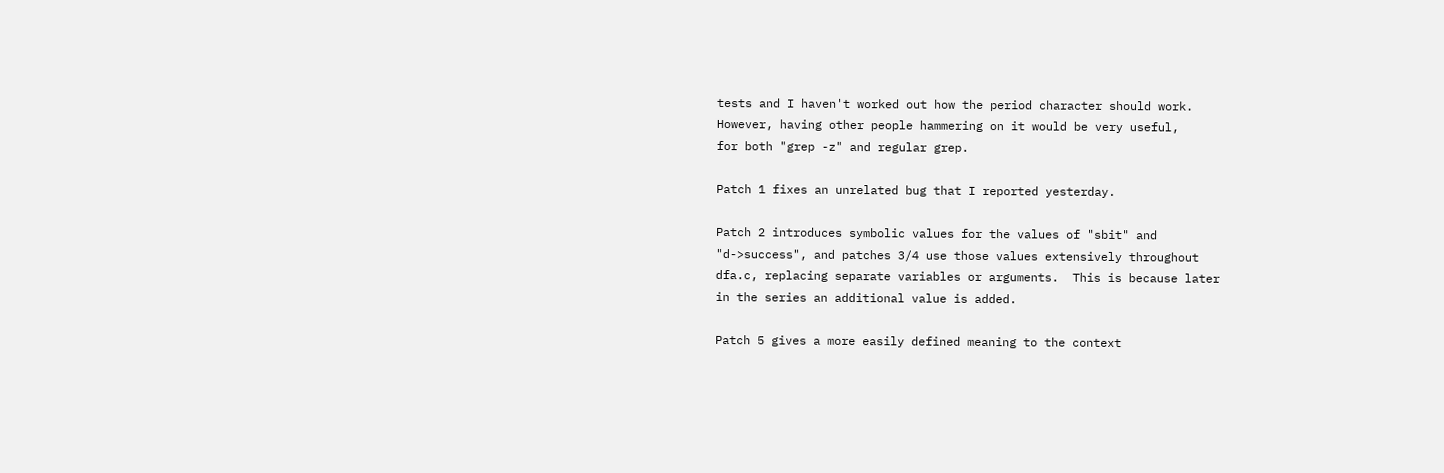tests and I haven't worked out how the period character should work.
However, having other people hammering on it would be very useful,
for both "grep -z" and regular grep.

Patch 1 fixes an unrelated bug that I reported yesterday.

Patch 2 introduces symbolic values for the values of "sbit" and
"d->success", and patches 3/4 use those values extensively throughout
dfa.c, replacing separate variables or arguments.  This is because later
in the series an additional value is added.

Patch 5 gives a more easily defined meaning to the context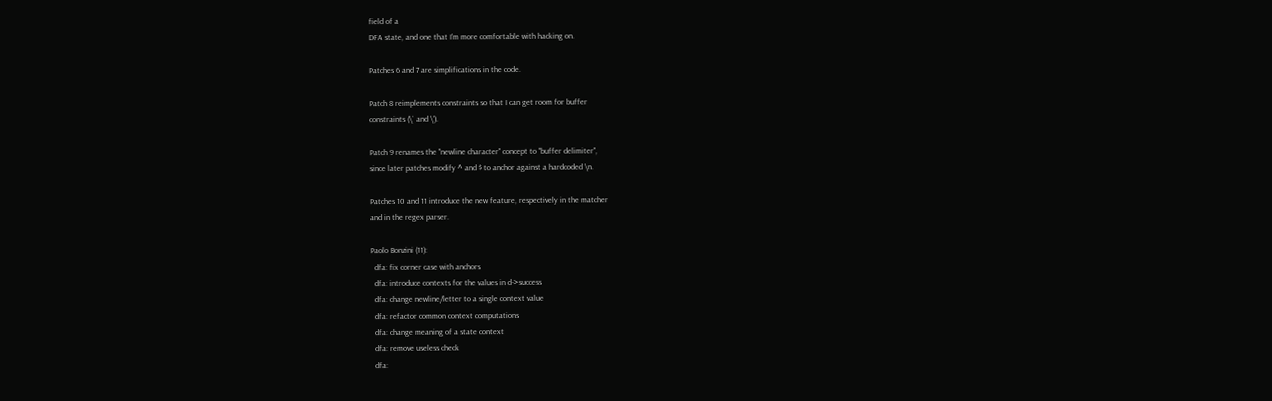field of a
DFA state, and one that I'm more comfortable with hacking on.

Patches 6 and 7 are simplifications in the code.

Patch 8 reimplements constraints so that I can get room for buffer
constraints (\` and \').

Patch 9 renames the "newline character" concept to "buffer delimiter",
since later patches modify ^ and $ to anchor against a hardcoded \n.

Patches 10 and 11 introduce the new feature, respectively in the matcher
and in the regex parser.

Paolo Bonzini (11):
  dfa: fix corner case with anchors
  dfa: introduce contexts for the values in d->success
  dfa: change newline/letter to a single context value
  dfa: refactor common context computations
  dfa: change meaning of a state context
  dfa: remove useless check
  dfa: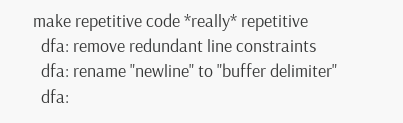make repetitive code *really* repetitive
  dfa: remove redundant line constraints
  dfa: rename "newline" to "buffer delimiter"
  dfa: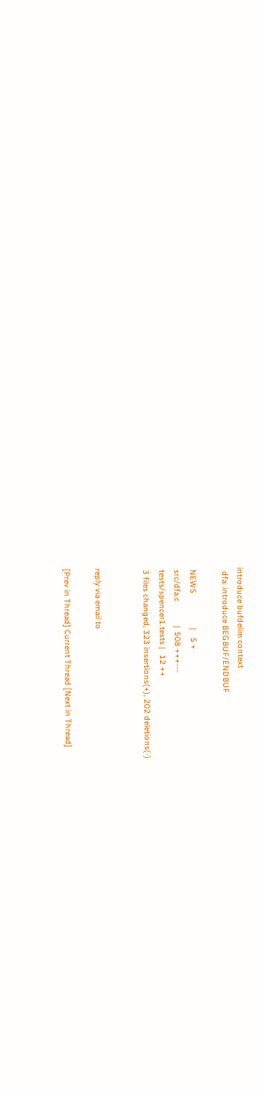introduce bufdelim context
  dfa: introduce BEGBUF/ENDBUF

 NEWS                 |    5 +
 src/dfa.c            |  508 +++---
 tests/spencer1.tests |   12 ++
 3 files changed, 323 insertions(+), 202 deletions(-)


reply via email to

[Prev in Thread] Current Thread [Next in Thread]